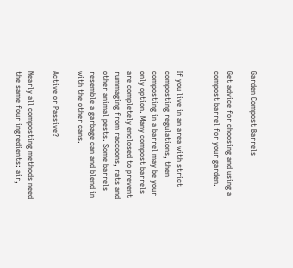Garden Compost Barrels

Get advice for choosing and using a compost barrel for your garden.


If you live in an area with strict composting regulations, then composting in a barrel may be your only option. Many compost barrels are completely enclosed to prevent rummaging from raccoons, rats and other animal pests. Some barrels resemble a garbage can and blend in with the other cans.

Active or Passive?

Nearly all composting methods need the same four ingredients: air,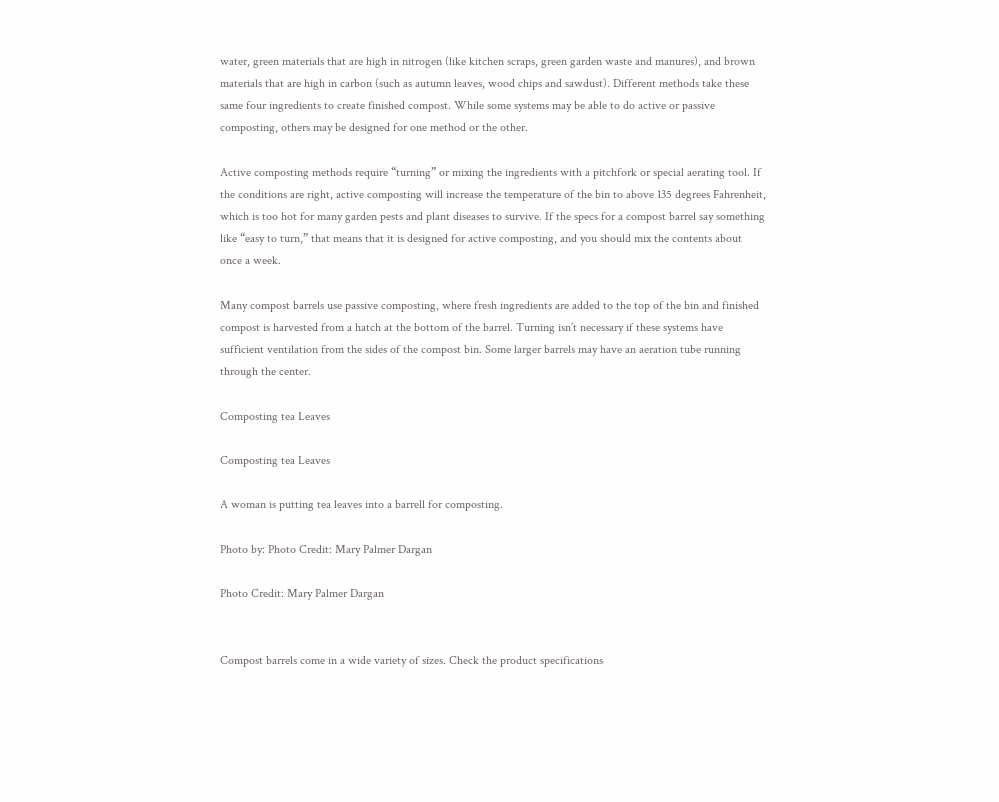water, green materials that are high in nitrogen (like kitchen scraps, green garden waste and manures), and brown materials that are high in carbon (such as autumn leaves, wood chips and sawdust). Different methods take these same four ingredients to create finished compost. While some systems may be able to do active or passive composting, others may be designed for one method or the other.

Active composting methods require “turning” or mixing the ingredients with a pitchfork or special aerating tool. If the conditions are right, active composting will increase the temperature of the bin to above 135 degrees Fahrenheit, which is too hot for many garden pests and plant diseases to survive. If the specs for a compost barrel say something like “easy to turn,” that means that it is designed for active composting, and you should mix the contents about once a week.

Many compost barrels use passive composting, where fresh ingredients are added to the top of the bin and finished compost is harvested from a hatch at the bottom of the barrel. Turning isn’t necessary if these systems have sufficient ventilation from the sides of the compost bin. Some larger barrels may have an aeration tube running through the center.

Composting tea Leaves

Composting tea Leaves

A woman is putting tea leaves into a barrell for composting.

Photo by: Photo Credit: Mary Palmer Dargan

Photo Credit: Mary Palmer Dargan


Compost barrels come in a wide variety of sizes. Check the product specifications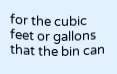for the cubic feet or gallons that the bin can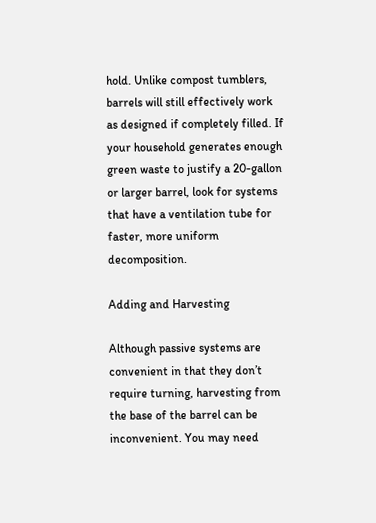hold. Unlike compost tumblers, barrels will still effectively work as designed if completely filled. If your household generates enough green waste to justify a 20-gallon or larger barrel, look for systems that have a ventilation tube for faster, more uniform decomposition.

Adding and Harvesting

Although passive systems are convenient in that they don’t require turning, harvesting from the base of the barrel can be inconvenient. You may need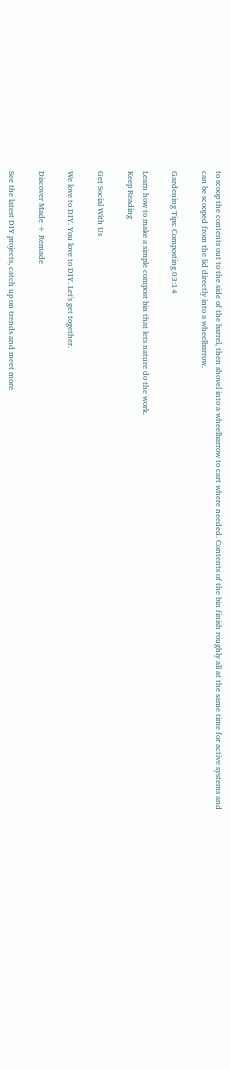to scoop the contents out to the side of the barrel, then shovel into a wheelbarrow to cart where needed. Contents of the bin finish roughly all at the same time for active systems and can be scooped from the lid directly into a wheelbarrow.

Gardening Tips: Composting 03:14

Learn how to make a simple compost bin that lets nature do the work.
Keep Reading

Get Social With Us

We love to DIY. You love to DIY. Let's get together.

Discover Made + Remade

See the latest DIY projects, catch up on trends and meet more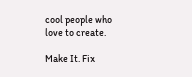cool people who love to create.

Make It. Fix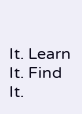It. Learn It. Find It.